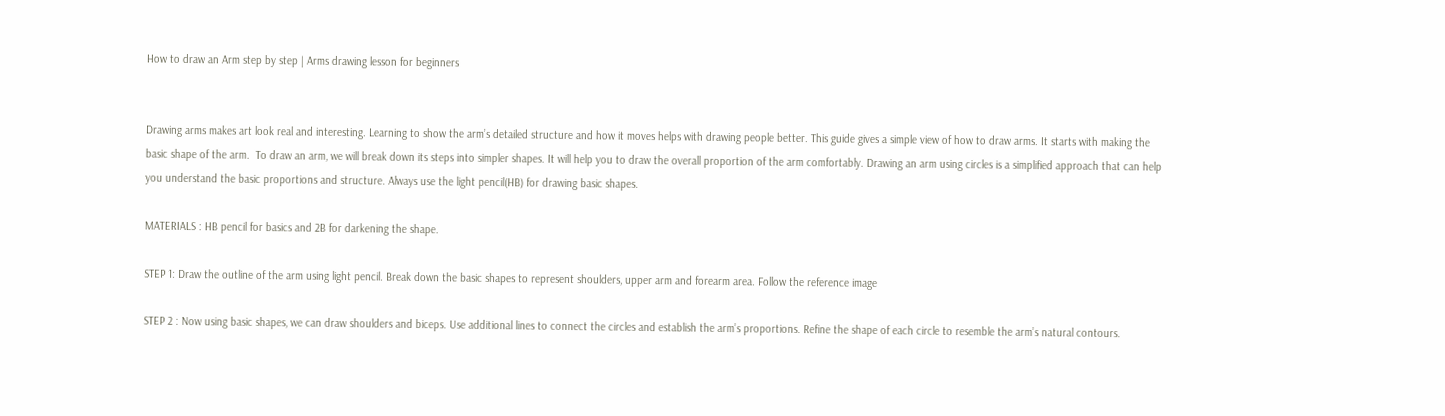How to draw an Arm step by step | Arms drawing lesson for beginners


Drawing arms makes art look real and interesting. Learning to show the arm’s detailed structure and how it moves helps with drawing people better. This guide gives a simple view of how to draw arms. It starts with making the basic shape of the arm.  To draw an arm, we will break down its steps into simpler shapes. It will help you to draw the overall proportion of the arm comfortably. Drawing an arm using circles is a simplified approach that can help you understand the basic proportions and structure. Always use the light pencil(HB) for drawing basic shapes.

MATERIALS : HB pencil for basics and 2B for darkening the shape.

STEP 1: Draw the outline of the arm using light pencil. Break down the basic shapes to represent shoulders, upper arm and forearm area. Follow the reference image

STEP 2 : Now using basic shapes, we can draw shoulders and biceps. Use additional lines to connect the circles and establish the arm’s proportions. Refine the shape of each circle to resemble the arm’s natural contours.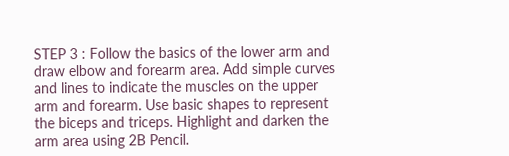STEP 3 : Follow the basics of the lower arm and draw elbow and forearm area. Add simple curves and lines to indicate the muscles on the upper arm and forearm. Use basic shapes to represent the biceps and triceps. Highlight and darken the arm area using 2B Pencil.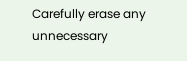Carefully erase any unnecessary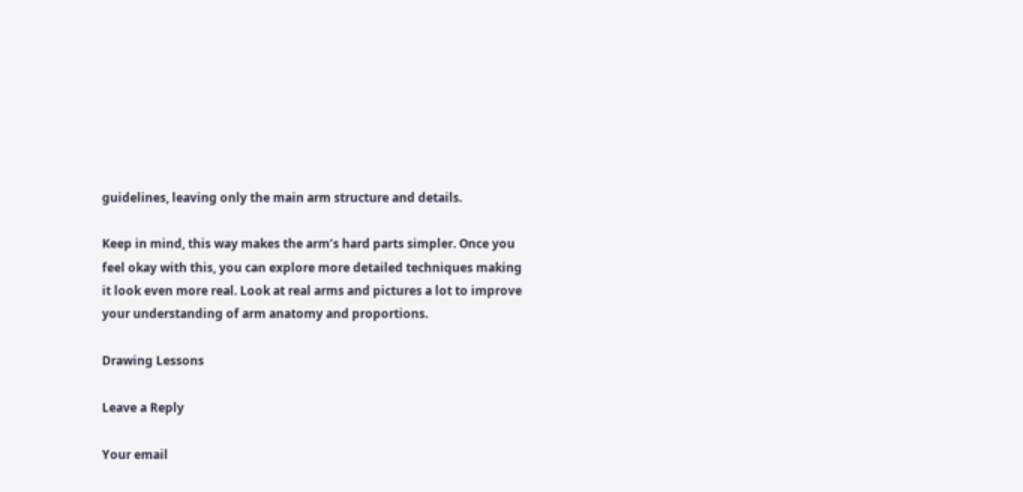guidelines, leaving only the main arm structure and details.

Keep in mind, this way makes the arm’s hard parts simpler. Once you feel okay with this, you can explore more detailed techniques making it look even more real. Look at real arms and pictures a lot to improve your understanding of arm anatomy and proportions.

Drawing Lessons

Leave a Reply

Your email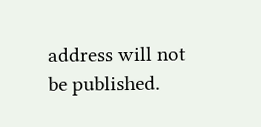address will not be published.